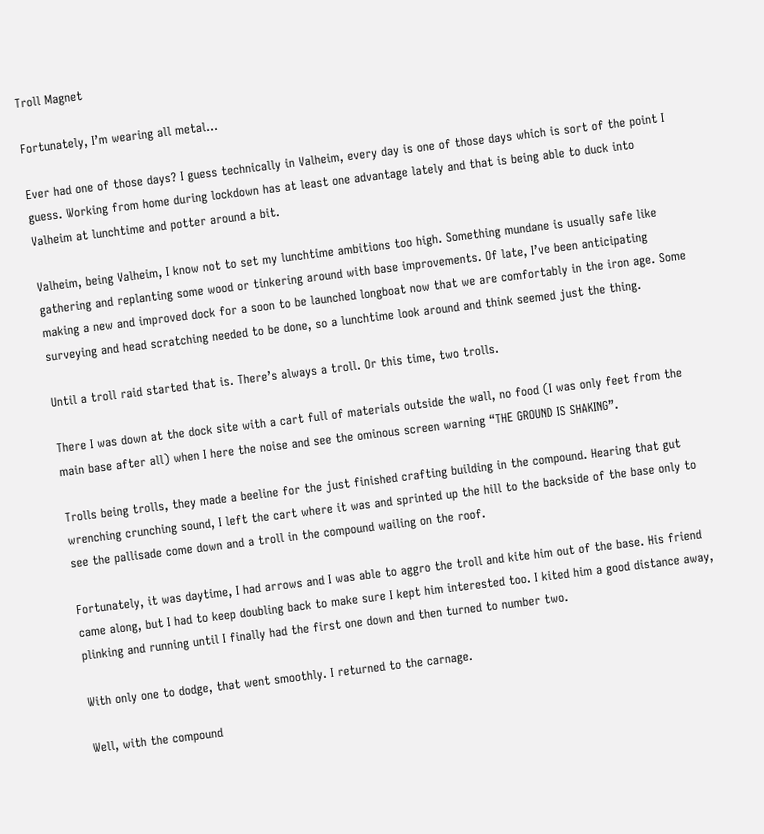Troll Magnet

Fortunately, I’m wearing all metal…

Ever had one of those days? I guess technically in Valheim, every day is one of those days which is sort of the point I guess. Working from home during lockdown has at least one advantage lately and that is being able to duck into Valheim at lunchtime and potter around a bit.

Valheim, being Valheim, I know not to set my lunchtime ambitions too high. Something mundane is usually safe like gathering and replanting some wood or tinkering around with base improvements. Of late, I’ve been anticipating making a new and improved dock for a soon to be launched longboat now that we are comfortably in the iron age. Some surveying and head scratching needed to be done, so a lunchtime look around and think seemed just the thing.

Until a troll raid started that is. There’s always a troll. Or this time, two trolls.

There I was down at the dock site with a cart full of materials outside the wall, no food (I was only feet from the main base after all) when I here the noise and see the ominous screen warning “THE GROUND IS SHAKING”.

Trolls being trolls, they made a beeline for the just finished crafting building in the compound. Hearing that gut wrenching crunching sound, I left the cart where it was and sprinted up the hill to the backside of the base only to see the pallisade come down and a troll in the compound wailing on the roof.

Fortunately, it was daytime, I had arrows and I was able to aggro the troll and kite him out of the base. His friend came along, but I had to keep doubling back to make sure I kept him interested too. I kited him a good distance away, plinking and running until I finally had the first one down and then turned to number two.

With only one to dodge, that went smoothly. I returned to the carnage.

Well, with the compound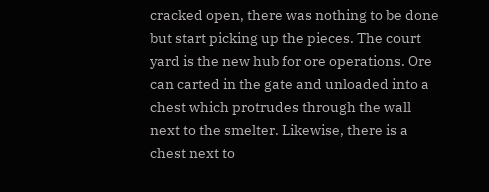cracked open, there was nothing to be done but start picking up the pieces. The court yard is the new hub for ore operations. Ore can carted in the gate and unloaded into a chest which protrudes through the wall next to the smelter. Likewise, there is a chest next to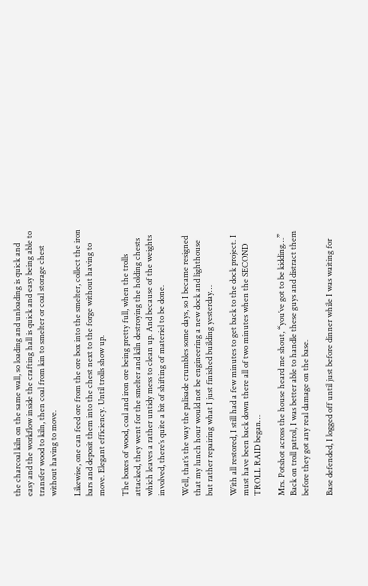the charcoal kiln on the same wall, so loading and unloading is quick and easy and the workflow inside the crafting hall is quick and easy being able to transfer wood to kiln, then coal from kin to smelter or coal storage chest without having to move.

Likewise, one can feed ore from the ore box into the smelter, collect the iron bars and deposit them into the chest next to the forge without having to move. Elegant efficiency. Until trolls show up.

The boxes of wood, coal and iron ore being pretty full, when the trolls attacked, they went for the smelter and kiln destroying the holding chests which leaves a rather untidy mess to clean up. And because of the weights involved, there’s quite a bit of shifting of materiel to be done.

Well, that’s the way the palisade crumbles some days, so I became resigned that my lunch hour would not be engineering a new dock and lighthouse but rather repairing what I just finished building yesterday…

With all restored, I still had a few minutes to get back to the dock project. I must have been back down there all of two minutes when the SECOND TROLL RAID began…

Mrs. Potshot across the house heard me shout, “you’ve got to be kidding…” Back on troll patrol, I was better able to handle these guys and distract them before they got any real damage on the base.

Base defended, I logged off until just before dinner while I was waiting for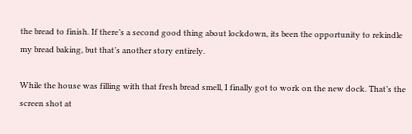the bread to finish. If there’s a second good thing about lockdown, its been the opportunity to rekindle my bread baking, but that’s another story entirely.

While the house was filling with that fresh bread smell, I finally got to work on the new dock. That’s the screen shot at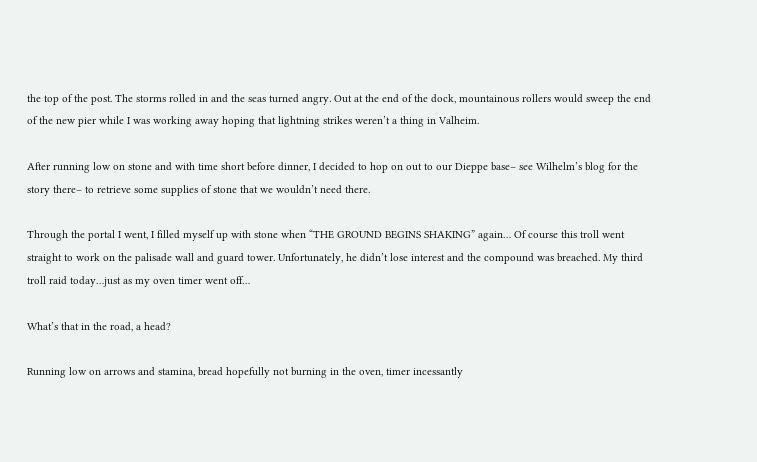the top of the post. The storms rolled in and the seas turned angry. Out at the end of the dock, mountainous rollers would sweep the end of the new pier while I was working away hoping that lightning strikes weren’t a thing in Valheim.

After running low on stone and with time short before dinner, I decided to hop on out to our Dieppe base– see Wilhelm’s blog for the story there– to retrieve some supplies of stone that we wouldn’t need there.

Through the portal I went, I filled myself up with stone when “THE GROUND BEGINS SHAKING” again… Of course this troll went straight to work on the palisade wall and guard tower. Unfortunately, he didn’t lose interest and the compound was breached. My third troll raid today…just as my oven timer went off…

What’s that in the road, a head?

Running low on arrows and stamina, bread hopefully not burning in the oven, timer incessantly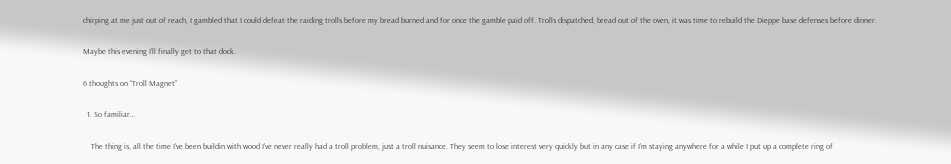chirping at me just out of reach, I gambled that I could defeat the raiding trolls before my bread burned and for once the gamble paid off. Trolls dispatched, bread out of the oven, it was time to rebuild the Dieppe base defenses before dinner.

Maybe this evening I’ll finally get to that dock.

6 thoughts on “Troll Magnet”

  1. So familiar…

    The thing is, all the time I’ve been buildin with wood I’ve never really had a troll problem, just a troll nuisance. They seem to lose interest very quickly but in any case if I’m staying anywhere for a while I put up a complete ring of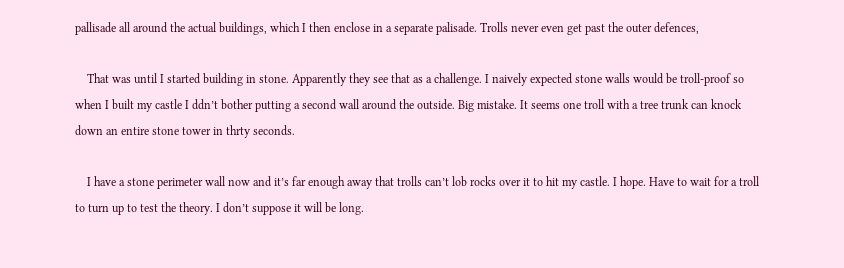pallisade all around the actual buildings, which I then enclose in a separate palisade. Trolls never even get past the outer defences,

    That was until I started building in stone. Apparently they see that as a challenge. I naively expected stone walls would be troll-proof so when I built my castle I ddn’t bother putting a second wall around the outside. Big mistake. It seems one troll with a tree trunk can knock down an entire stone tower in thrty seconds.

    I have a stone perimeter wall now and it’s far enough away that trolls can’t lob rocks over it to hit my castle. I hope. Have to wait for a troll to turn up to test the theory. I don’t suppose it will be long.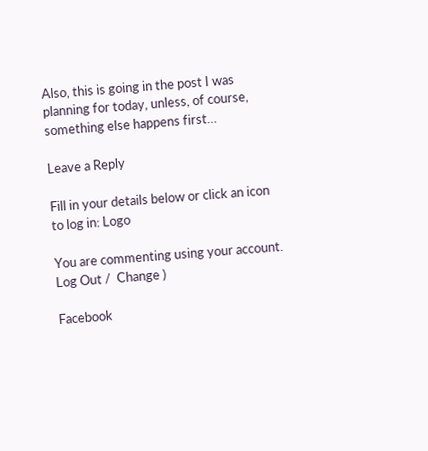Also, this is going in the post I was planning for today, unless, of course, something else happens first…

Leave a Reply

Fill in your details below or click an icon to log in: Logo

You are commenting using your account. Log Out /  Change )

Facebook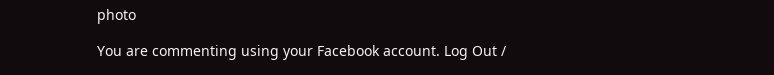photo

You are commenting using your Facebook account. Log Out /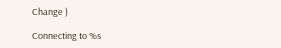Change )

Connecting to %s